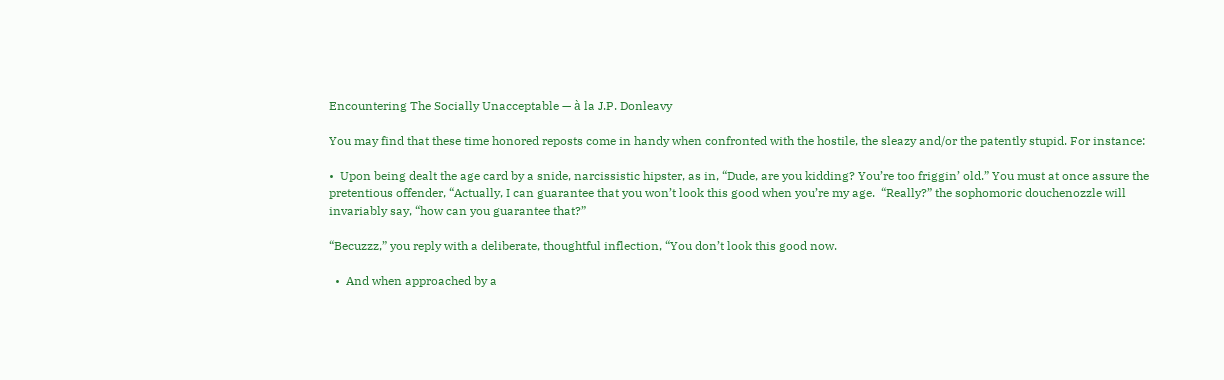Encountering The Socially Unacceptable — à la J.P. Donleavy

You may find that these time honored reposts come in handy when confronted with the hostile, the sleazy and/or the patently stupid. For instance:

•  Upon being dealt the age card by a snide, narcissistic hipster, as in, “Dude, are you kidding? You’re too friggin’ old.” You must at once assure the pretentious offender, “Actually, I can guarantee that you won’t look this good when you’re my age.  “Really?” the sophomoric douchenozzle will invariably say, “how can you guarantee that?”

“Becuzzz,” you reply with a deliberate, thoughtful inflection, “You don’t look this good now.

  •  And when approached by a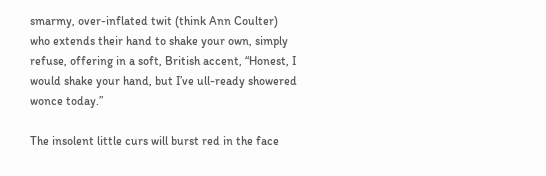smarmy, over-inflated twit (think Ann Coulter) who extends their hand to shake your own, simply refuse, offering in a soft, British accent, “Honest, I would shake your hand, but I’ve ull-ready showered wonce today.”

The insolent little curs will burst red in the face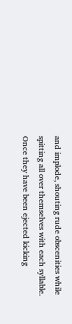and implode, shouting rude obscenities while spitting all over themselves with each syllable. Once they have been ejected kicking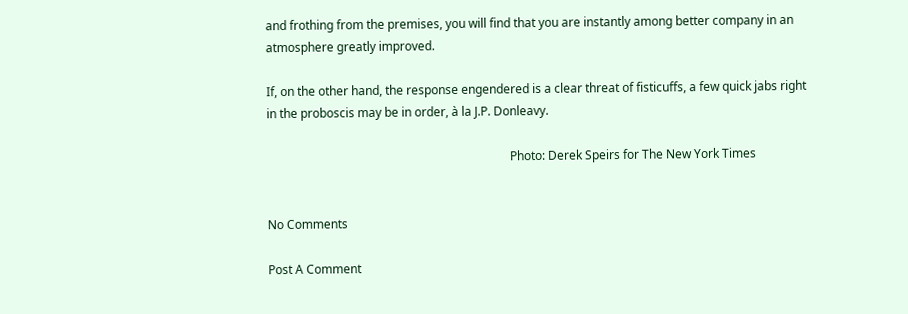and frothing from the premises, you will find that you are instantly among better company in an atmosphere greatly improved.

If, on the other hand, the response engendered is a clear threat of fisticuffs, a few quick jabs right in the proboscis may be in order, à la J.P. Donleavy.

                                                                                 Photo: Derek Speirs for The New York Times


No Comments

Post A Comment